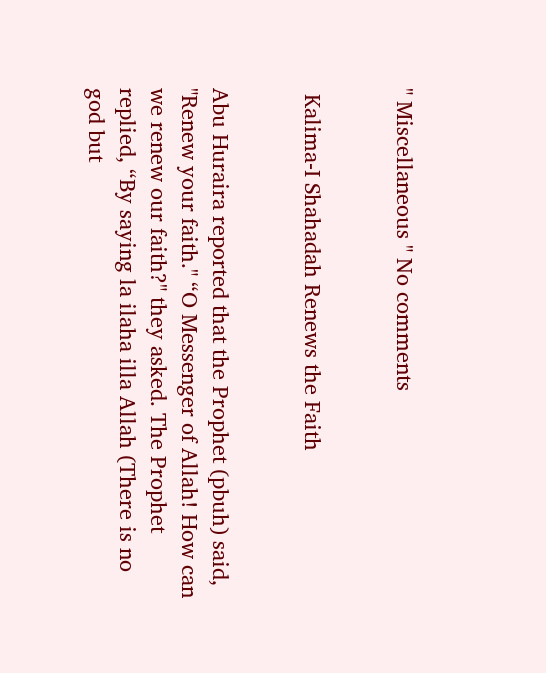" Miscellaneous " No comments


 Kalima-I Shahadah Renews the Faith


Abu Huraira reported that the Prophet (pbuh) said, "Renew your faith." “O Messenger of Allah! How can we renew our faith?" they asked. The Prophet replied, “By saying la ilaha illa Allah (There is no god but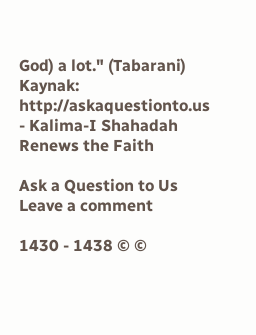God) a lot." (Tabarani) Kaynak: http://askaquestionto.us - Kalima-I Shahadah Renews the Faith

Ask a Question to Us
Leave a comment

1430 - 1438 © ©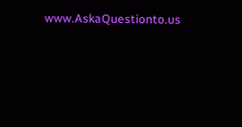www.AskaQuestionto.us